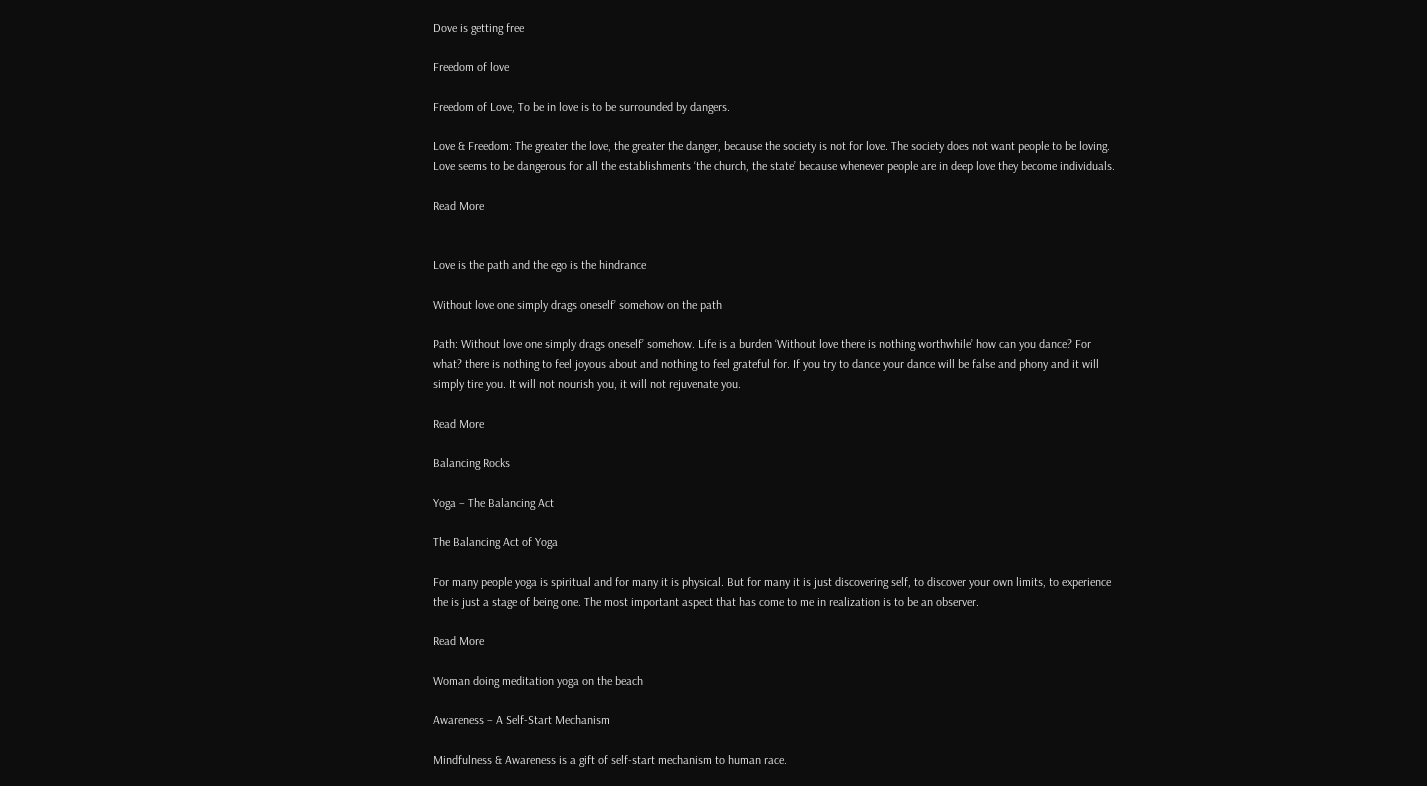Dove is getting free

Freedom of love

Freedom of Love, To be in love is to be surrounded by dangers.

Love & Freedom: The greater the love, the greater the danger, because the society is not for love. The society does not want people to be loving. Love seems to be dangerous for all the establishments ‘the church, the state’ because whenever people are in deep love they become individuals.

Read More


Love is the path and the ego is the hindrance

Without love one simply drags oneself’ somehow on the path

Path: Without love one simply drags oneself’ somehow. Life is a burden ‘Without love there is nothing worthwhile’ how can you dance? For what? there is nothing to feel joyous about and nothing to feel grateful for. If you try to dance your dance will be false and phony and it will simply tire you. It will not nourish you, it will not rejuvenate you.

Read More

Balancing Rocks

Yoga – The Balancing Act

The Balancing Act of Yoga

For many people yoga is spiritual and for many it is physical. But for many it is just discovering self, to discover your own limits, to experience the is just a stage of being one. The most important aspect that has come to me in realization is to be an observer.

Read More

Woman doing meditation yoga on the beach

Awareness – A Self-Start Mechanism

Mindfulness & Awareness is a gift of self-start mechanism to human race.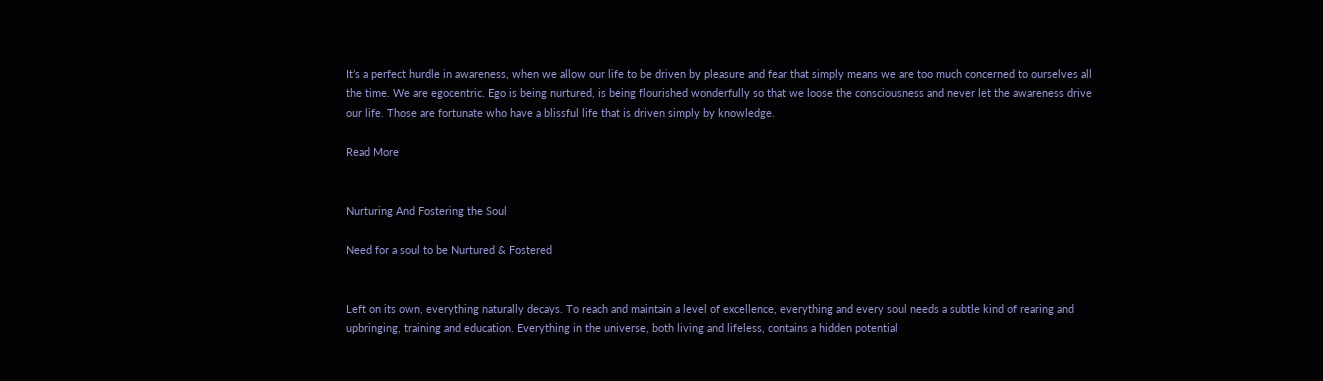It’s a perfect hurdle in awareness, when we allow our life to be driven by pleasure and fear that simply means we are too much concerned to ourselves all the time. We are egocentric. Ego is being nurtured, is being flourished wonderfully so that we loose the consciousness and never let the awareness drive our life. Those are fortunate who have a blissful life that is driven simply by knowledge.

Read More


Nurturing And Fostering the Soul

Need for a soul to be Nurtured & Fostered


Left on its own, everything naturally decays. To reach and maintain a level of excellence, everything and every soul needs a subtle kind of rearing and upbringing, training and education. Everything in the universe, both living and lifeless, contains a hidden potential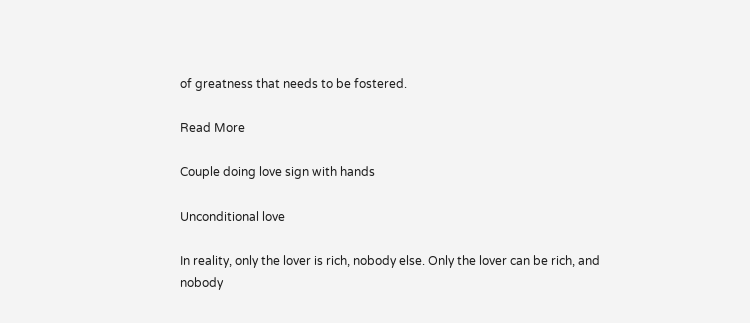of greatness that needs to be fostered.

Read More

Couple doing love sign with hands

Unconditional love

In reality, only the lover is rich, nobody else. Only the lover can be rich, and nobody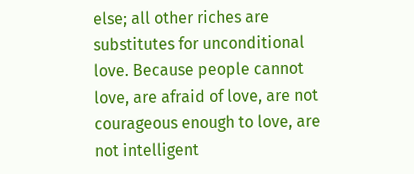else; all other riches are substitutes for unconditional love. Because people cannot love, are afraid of love, are not courageous enough to love, are not intelligent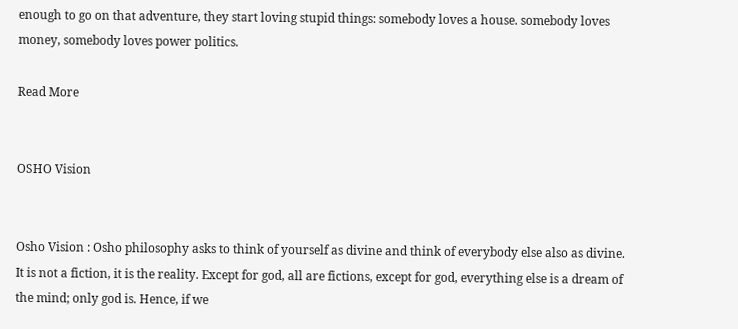enough to go on that adventure, they start loving stupid things: somebody loves a house. somebody loves money, somebody loves power politics.

Read More


OSHO Vision


Osho Vision : Osho philosophy asks to think of yourself as divine and think of everybody else also as divine. It is not a fiction, it is the reality. Except for god, all are fictions, except for god, everything else is a dream of the mind; only god is. Hence, if we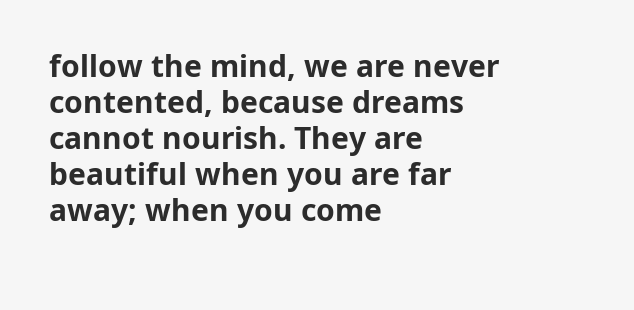follow the mind, we are never contented, because dreams cannot nourish. They are beautiful when you are far away; when you come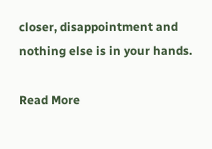closer, disappointment and nothing else is in your hands.

Read More